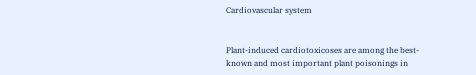Cardiovascular system


Plant-induced cardiotoxicoses are among the best-known and most important plant poisonings in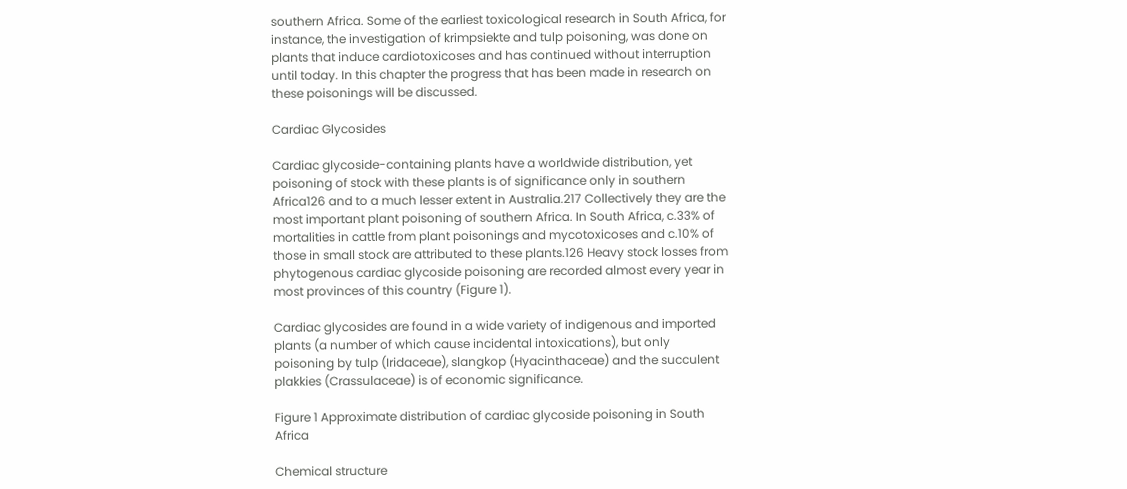southern Africa. Some of the earliest toxicological research in South Africa, for instance, the investigation of krimpsiekte and tulp poisoning, was done on plants that induce cardiotoxicoses and has continued without interruption until today. In this chapter the progress that has been made in research on these poisonings will be discussed.

Cardiac Glycosides

Cardiac glycoside-containing plants have a worldwide distribution, yet poisoning of stock with these plants is of significance only in southern Africa126 and to a much lesser extent in Australia.217 Collectively they are the most important plant poisoning of southern Africa. In South Africa, c.33% of mortalities in cattle from plant poisonings and mycotoxicoses and c.10% of those in small stock are attributed to these plants.126 Heavy stock losses from phytogenous cardiac glycoside poisoning are recorded almost every year in most provinces of this country (Figure 1).

Cardiac glycosides are found in a wide variety of indigenous and imported plants (a number of which cause incidental intoxications), but only poisoning by tulp (Iridaceae), slangkop (Hyacinthaceae) and the succulent plakkies (Crassulaceae) is of economic significance.

Figure 1 Approximate distribution of cardiac glycoside poisoning in South Africa

Chemical structure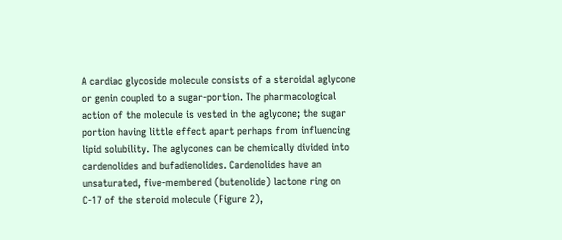A cardiac glycoside molecule consists of a steroidal aglycone or genin coupled to a sugar-portion. The pharmacological action of the molecule is vested in the aglycone; the sugar portion having little effect apart perhaps from influencing lipid solubility. The aglycones can be chemically divided into cardenolides and bufadienolides. Cardenolides have an unsaturated, five-membered (butenolide) lactone ring on C-17 of the steroid molecule (Figure 2),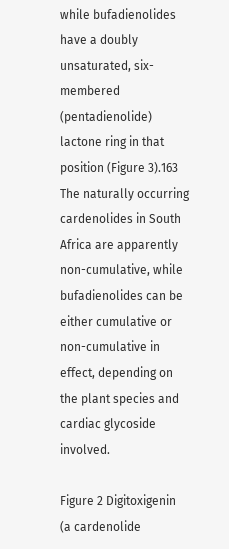while bufadienolides have a doubly unsaturated, six-membered (pentadienolide) lactone ring in that position (Figure 3).163 The naturally occurring cardenolides in South Africa are apparently non-cumulative, while bufadienolides can be either cumulative or non-cumulative in effect, depending on the plant species and cardiac glycoside involved.

Figure 2 Digitoxigenin (a cardenolide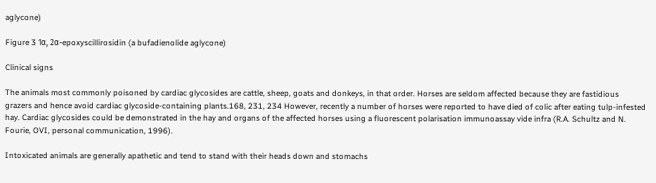aglycone)

Figure 3 1α, 2α-epoxyscillirosidin (a bufadienolide aglycone)

Clinical signs

The animals most commonly poisoned by cardiac glycosides are cattle, sheep, goats and donkeys, in that order. Horses are seldom affected because they are fastidious grazers and hence avoid cardiac glycoside-containing plants.168, 231, 234 However, recently a number of horses were reported to have died of colic after eating tulp-infested hay. Cardiac glycosides could be demonstrated in the hay and organs of the affected horses using a fluorescent polarisation immunoassay vide infra (R.A. Schultz and N. Fourie, OVI, personal communication, 1996).

Intoxicated animals are generally apathetic and tend to stand with their heads down and stomachs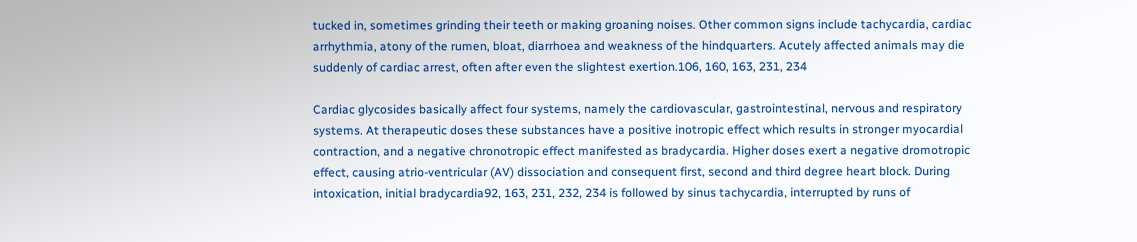tucked in, sometimes grinding their teeth or making groaning noises. Other common signs include tachycardia, cardiac arrhythmia, atony of the rumen, bloat, diarrhoea and weakness of the hindquarters. Acutely affected animals may die suddenly of cardiac arrest, often after even the slightest exertion.106, 160, 163, 231, 234

Cardiac glycosides basically affect four systems, namely the cardiovascular, gastrointestinal, nervous and respiratory systems. At therapeutic doses these substances have a positive inotropic effect which results in stronger myocardial contraction, and a negative chronotropic effect manifested as bradycardia. Higher doses exert a negative dromotropic effect, causing atrio-ventricular (AV) dissociation and consequent first, second and third degree heart block. During intoxication, initial bradycardia92, 163, 231, 232, 234 is followed by sinus tachycardia, interrupted by runs of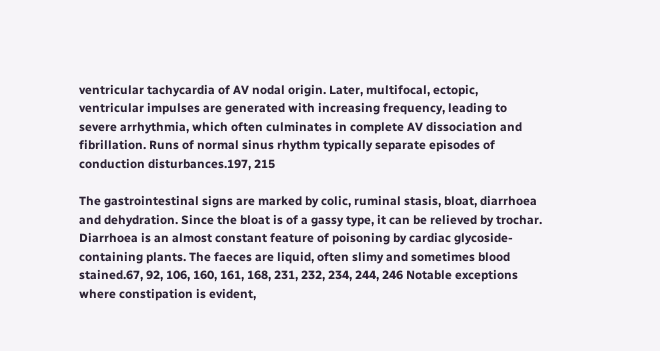ventricular tachycardia of AV nodal origin. Later, multifocal, ectopic, ventricular impulses are generated with increasing frequency, leading to severe arrhythmia, which often culminates in complete AV dissociation and fibrillation. Runs of normal sinus rhythm typically separate episodes of conduction disturbances.197, 215

The gastrointestinal signs are marked by colic, ruminal stasis, bloat, diarrhoea and dehydration. Since the bloat is of a gassy type, it can be relieved by trochar. Diarrhoea is an almost constant feature of poisoning by cardiac glycoside-containing plants. The faeces are liquid, often slimy and sometimes blood stained.67, 92, 106, 160, 161, 168, 231, 232, 234, 244, 246 Notable exceptions where constipation is evident,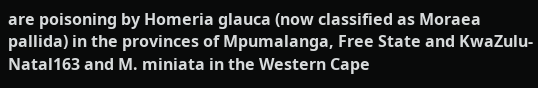are poisoning by Homeria glauca (now classified as Moraea pallida) in the provinces of Mpumalanga, Free State and KwaZulu-Natal163 and M. miniata in the Western Cape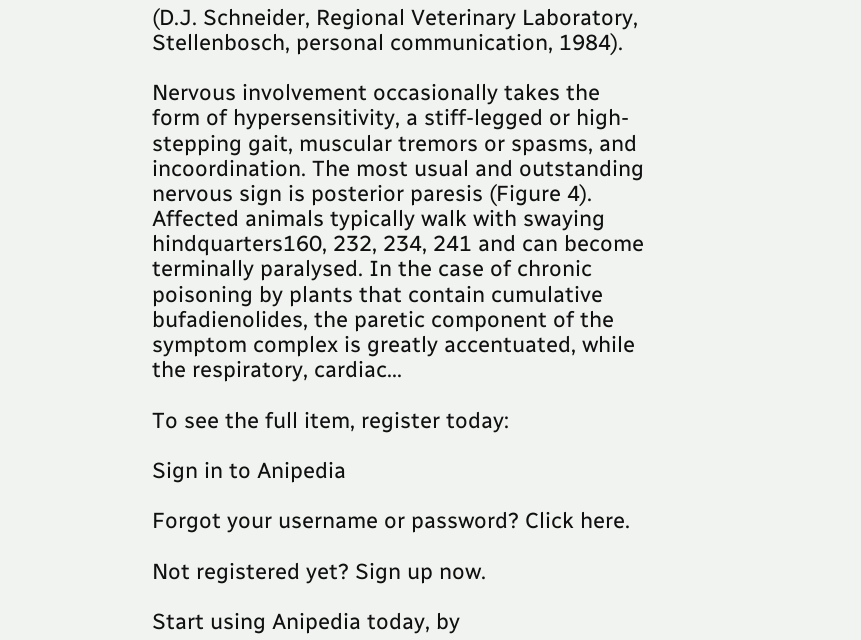(D.J. Schneider, Regional Veterinary Laboratory, Stellenbosch, personal communication, 1984).

Nervous involvement occasionally takes the form of hypersensitivity, a stiff-legged or high-stepping gait, muscular tremors or spasms, and incoordination. The most usual and outstanding nervous sign is posterior paresis (Figure 4). Affected animals typically walk with swaying hindquarters160, 232, 234, 241 and can become terminally paralysed. In the case of chronic poisoning by plants that contain cumulative bufadienolides, the paretic component of the symptom complex is greatly accentuated, while the respiratory, cardiac...

To see the full item, register today:

Sign in to Anipedia

Forgot your username or password? Click here.

Not registered yet? Sign up now.

Start using Anipedia today, by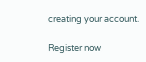creating your account.

Register now